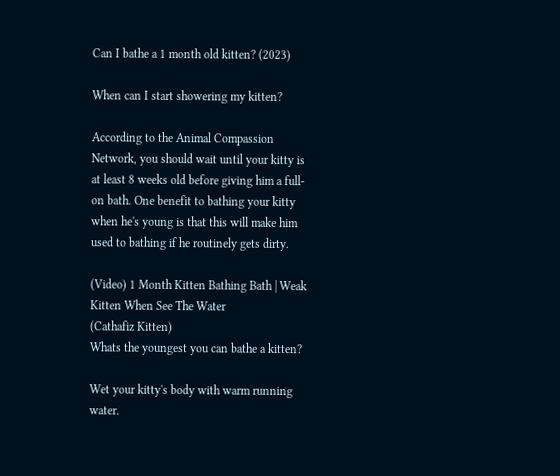Can I bathe a 1 month old kitten? (2023)

When can I start showering my kitten?

According to the Animal Compassion Network, you should wait until your kitty is at least 8 weeks old before giving him a full-on bath. One benefit to bathing your kitty when he's young is that this will make him used to bathing if he routinely gets dirty.

(Video) 1 Month Kitten Bathing Bath | Weak Kitten When See The Water
(Cathafiz Kitten)
Whats the youngest you can bathe a kitten?

Wet your kitty's body with warm running water.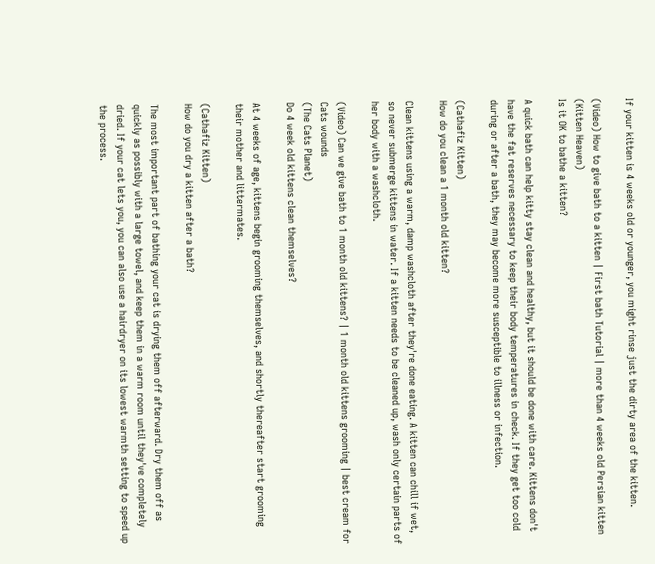If your kitten is 4 weeks old or younger, you might rinse just the dirty area of the kitten.

(Video) How to give bath to a kitten | First bath Tutorial | more than 4 weeks old Persian kitten
(Kitten Heaven)
Is it OK to bathe a kitten?

A quick bath can help kitty stay clean and healthy, but it should be done with care. Kittens don't have the fat reserves necessary to keep their body temperatures in check. If they get too cold during or after a bath, they may become more susceptible to illness or infection.

(Cathafiz Kitten)
How do you clean a 1 month old kitten?

Clean kittens using a warm, damp washcloth after they're done eating. A kitten can chill if wet, so never submerge kittens in water. If a kitten needs to be cleaned up, wash only certain parts of her body with a washcloth.

(Video) Can we give bath to 1 month old kittens? | 1 month old kittens grooming | best cream for Cats wounds
(The Cats Planet)
Do 4 week old kittens clean themselves?

At 4 weeks of age, kittens begin grooming themselves, and shortly thereafter start grooming their mother and littermates.

(Cathafiz Kitten)
How do you dry a kitten after a bath?

The most important part of bathing your cat is drying them off afterward. Dry them off as quickly as possibly with a large towel, and keep them in a warm room until they've completely dried. If your cat lets you, you can also use a hairdryer on its lowest warmth setting to speed up the process.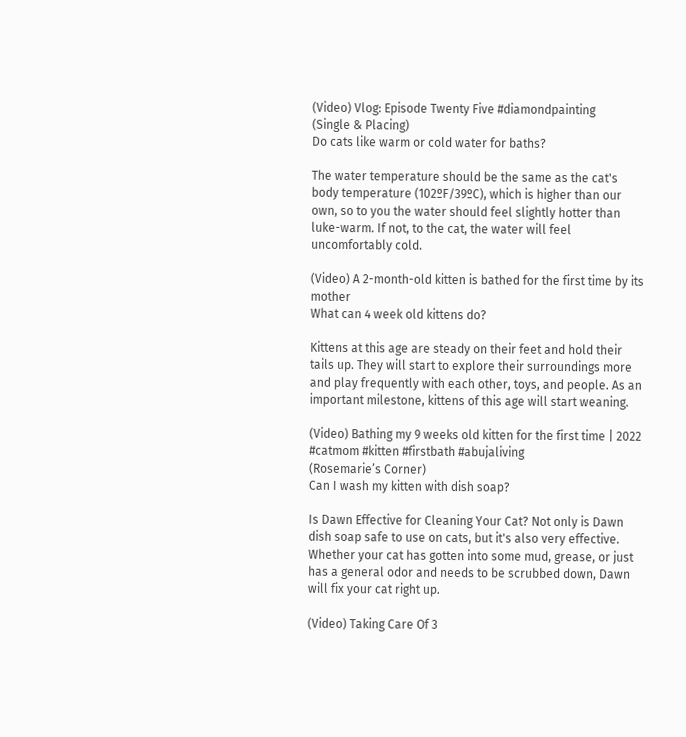(Video) Vlog: Episode Twenty Five #diamondpainting
(Single & Placing)
Do cats like warm or cold water for baths?

The water temperature should be the same as the cat's body temperature (102ºF/39ºC), which is higher than our own, so to you the water should feel slightly hotter than luke-warm. If not, to the cat, the water will feel uncomfortably cold.

(Video) A 2-month-old kitten is bathed for the first time by its mother
What can 4 week old kittens do?

Kittens at this age are steady on their feet and hold their tails up. They will start to explore their surroundings more and play frequently with each other, toys, and people. As an important milestone, kittens of this age will start weaning.

(Video) Bathing my 9 weeks old kitten for the first time | 2022 #catmom #kitten #firstbath #abujaliving
(Rosemarie’s Corner)
Can I wash my kitten with dish soap?

Is Dawn Effective for Cleaning Your Cat? Not only is Dawn dish soap safe to use on cats, but it's also very effective. Whether your cat has gotten into some mud, grease, or just has a general odor and needs to be scrubbed down, Dawn will fix your cat right up.

(Video) Taking Care Of 3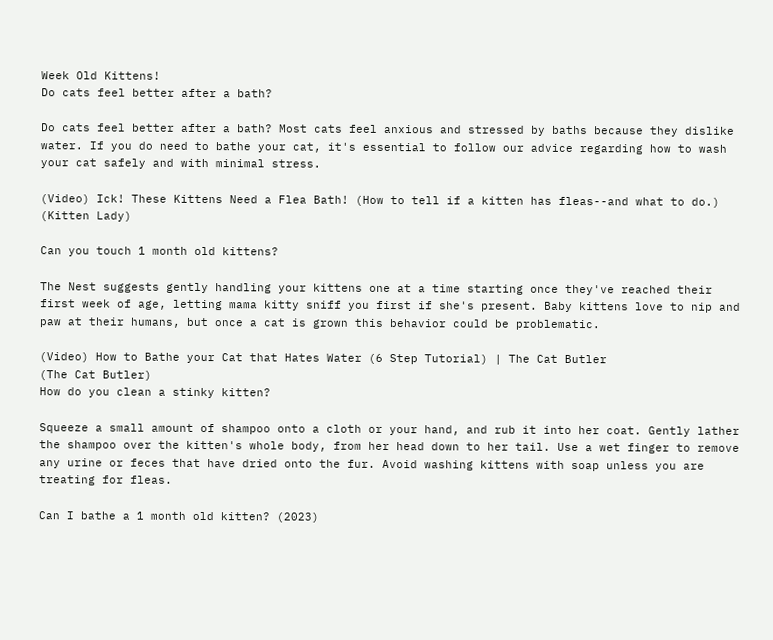Week Old Kittens!
Do cats feel better after a bath?

Do cats feel better after a bath? Most cats feel anxious and stressed by baths because they dislike water. If you do need to bathe your cat, it's essential to follow our advice regarding how to wash your cat safely and with minimal stress.

(Video) Ick! These Kittens Need a Flea Bath! (How to tell if a kitten has fleas--and what to do.)
(Kitten Lady)

Can you touch 1 month old kittens?

The Nest suggests gently handling your kittens one at a time starting once they've reached their first week of age, letting mama kitty sniff you first if she's present. Baby kittens love to nip and paw at their humans, but once a cat is grown this behavior could be problematic.

(Video) How to Bathe your Cat that Hates Water (6 Step Tutorial) | The Cat Butler
(The Cat Butler)
How do you clean a stinky kitten?

Squeeze a small amount of shampoo onto a cloth or your hand, and rub it into her coat. Gently lather the shampoo over the kitten's whole body, from her head down to her tail. Use a wet finger to remove any urine or feces that have dried onto the fur. Avoid washing kittens with soap unless you are treating for fleas.

Can I bathe a 1 month old kitten? (2023)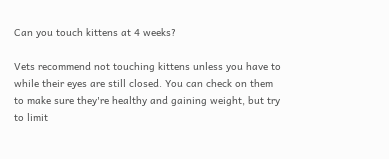Can you touch kittens at 4 weeks?

Vets recommend not touching kittens unless you have to while their eyes are still closed. You can check on them to make sure they're healthy and gaining weight, but try to limit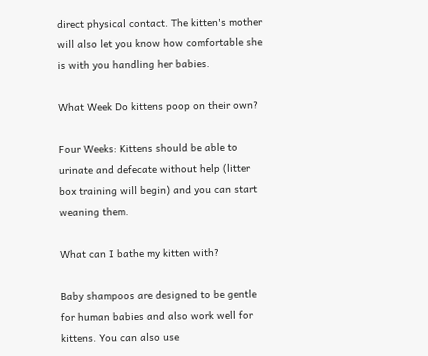direct physical contact. The kitten's mother will also let you know how comfortable she is with you handling her babies.

What Week Do kittens poop on their own?

Four Weeks: Kittens should be able to urinate and defecate without help (litter box training will begin) and you can start weaning them.

What can I bathe my kitten with?

Baby shampoos are designed to be gentle for human babies and also work well for kittens. You can also use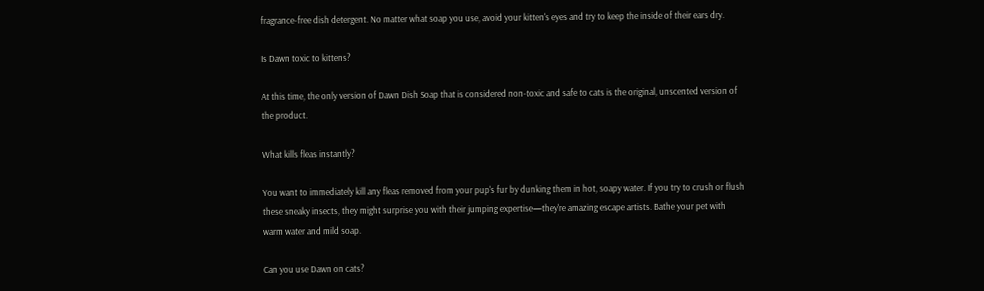fragrance-free dish detergent. No matter what soap you use, avoid your kitten's eyes and try to keep the inside of their ears dry.

Is Dawn toxic to kittens?

At this time, the only version of Dawn Dish Soap that is considered non-toxic and safe to cats is the original, unscented version of the product.

What kills fleas instantly?

You want to immediately kill any fleas removed from your pup's fur by dunking them in hot, soapy water. If you try to crush or flush these sneaky insects, they might surprise you with their jumping expertise—they're amazing escape artists. Bathe your pet with warm water and mild soap.

Can you use Dawn on cats?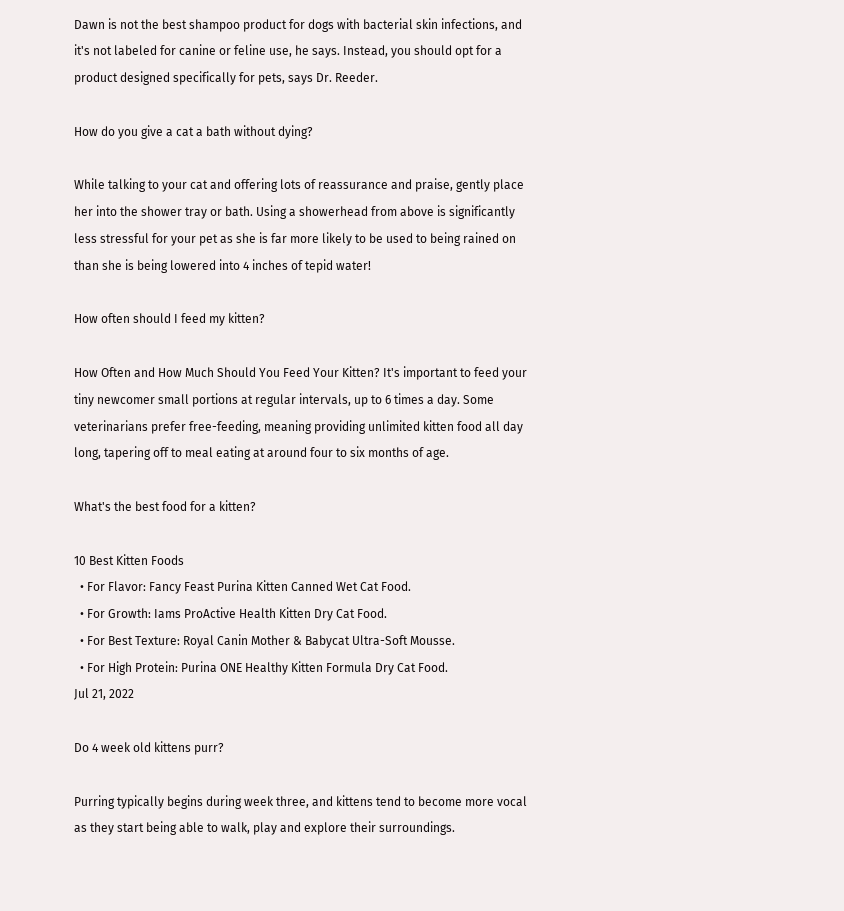Dawn is not the best shampoo product for dogs with bacterial skin infections, and it's not labeled for canine or feline use, he says. Instead, you should opt for a product designed specifically for pets, says Dr. Reeder.

How do you give a cat a bath without dying?

While talking to your cat and offering lots of reassurance and praise, gently place her into the shower tray or bath. Using a showerhead from above is significantly less stressful for your pet as she is far more likely to be used to being rained on than she is being lowered into 4 inches of tepid water!

How often should I feed my kitten?

How Often and How Much Should You Feed Your Kitten? It's important to feed your tiny newcomer small portions at regular intervals, up to 6 times a day. Some veterinarians prefer free-feeding, meaning providing unlimited kitten food all day long, tapering off to meal eating at around four to six months of age.

What's the best food for a kitten?

10 Best Kitten Foods
  • For Flavor: Fancy Feast Purina Kitten Canned Wet Cat Food.
  • For Growth: Iams ProActive Health Kitten Dry Cat Food.
  • For Best Texture: Royal Canin Mother & Babycat Ultra-Soft Mousse.
  • For High Protein: Purina ONE Healthy Kitten Formula Dry Cat Food.
Jul 21, 2022

Do 4 week old kittens purr?

Purring typically begins during week three, and kittens tend to become more vocal as they start being able to walk, play and explore their surroundings.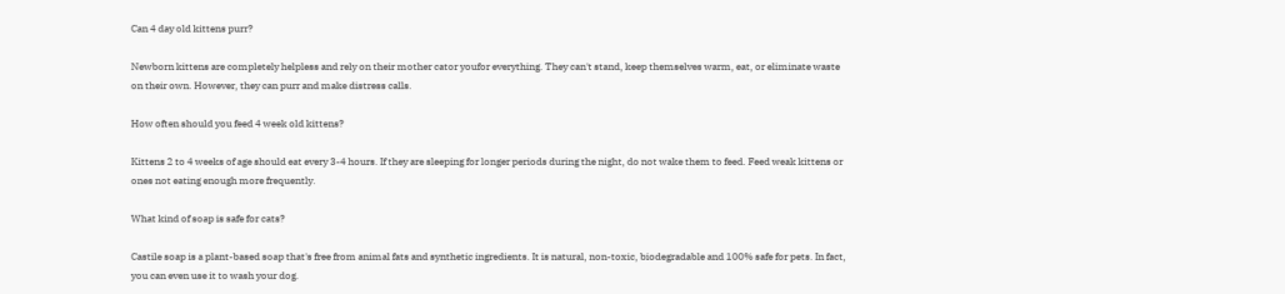Can 4 day old kittens purr?

Newborn kittens are completely helpless and rely on their mother cator youfor everything. They can't stand, keep themselves warm, eat, or eliminate waste on their own. However, they can purr and make distress calls.

How often should you feed 4 week old kittens?

Kittens 2 to 4 weeks of age should eat every 3-4 hours. If they are sleeping for longer periods during the night, do not wake them to feed. Feed weak kittens or ones not eating enough more frequently.

What kind of soap is safe for cats?

Castile soap is a plant-based soap that's free from animal fats and synthetic ingredients. It is natural, non-toxic, biodegradable and 100% safe for pets. In fact, you can even use it to wash your dog.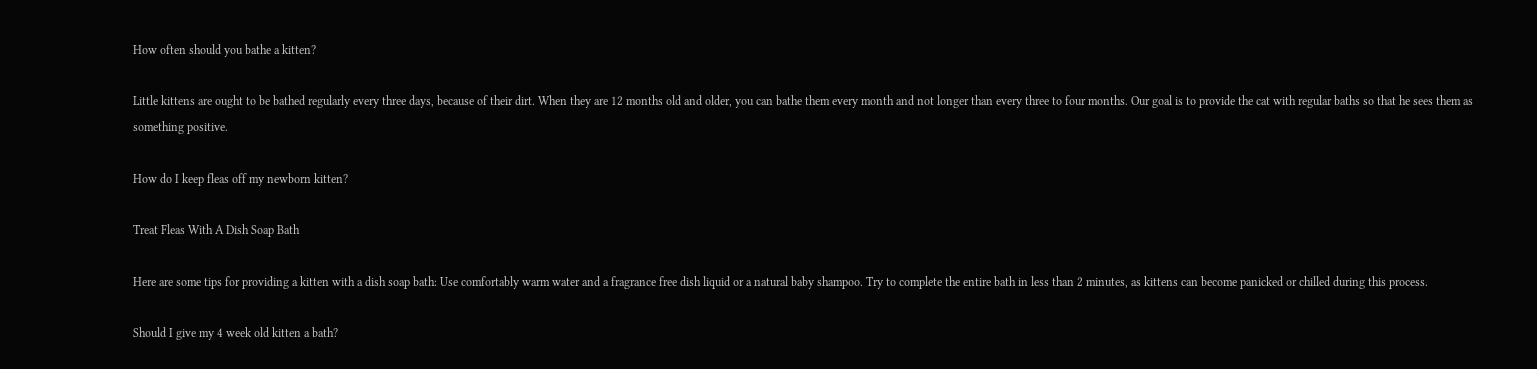How often should you bathe a kitten?

Little kittens are ought to be bathed regularly every three days, because of their dirt. When they are 12 months old and older, you can bathe them every month and not longer than every three to four months. Our goal is to provide the cat with regular baths so that he sees them as something positive.

How do I keep fleas off my newborn kitten?

Treat Fleas With A Dish Soap Bath

Here are some tips for providing a kitten with a dish soap bath: Use comfortably warm water and a fragrance free dish liquid or a natural baby shampoo. Try to complete the entire bath in less than 2 minutes, as kittens can become panicked or chilled during this process.

Should I give my 4 week old kitten a bath?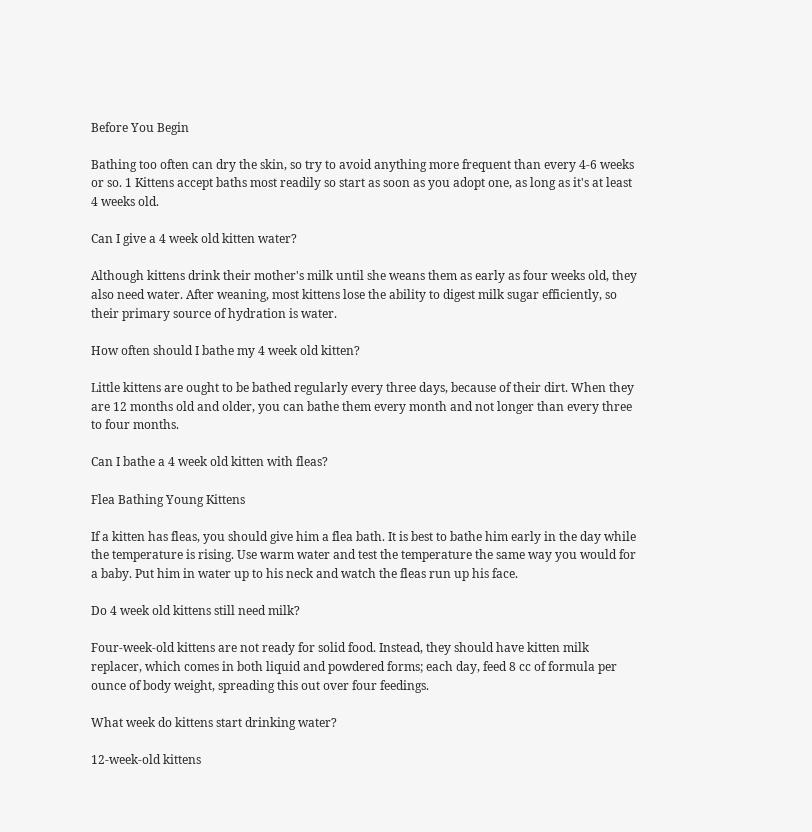Before You Begin

Bathing too often can dry the skin, so try to avoid anything more frequent than every 4-6 weeks or so. 1 Kittens accept baths most readily so start as soon as you adopt one, as long as it's at least 4 weeks old.

Can I give a 4 week old kitten water?

Although kittens drink their mother's milk until she weans them as early as four weeks old, they also need water. After weaning, most kittens lose the ability to digest milk sugar efficiently, so their primary source of hydration is water.

How often should I bathe my 4 week old kitten?

Little kittens are ought to be bathed regularly every three days, because of their dirt. When they are 12 months old and older, you can bathe them every month and not longer than every three to four months.

Can I bathe a 4 week old kitten with fleas?

Flea Bathing Young Kittens

If a kitten has fleas, you should give him a flea bath. It is best to bathe him early in the day while the temperature is rising. Use warm water and test the temperature the same way you would for a baby. Put him in water up to his neck and watch the fleas run up his face.

Do 4 week old kittens still need milk?

Four-week-old kittens are not ready for solid food. Instead, they should have kitten milk replacer, which comes in both liquid and powdered forms; each day, feed 8 cc of formula per ounce of body weight, spreading this out over four feedings.

What week do kittens start drinking water?

12-week-old kittens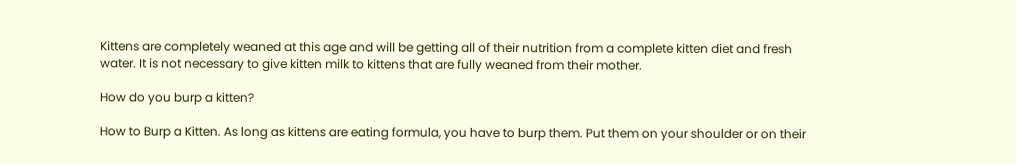Kittens are completely weaned at this age and will be getting all of their nutrition from a complete kitten diet and fresh water. It is not necessary to give kitten milk to kittens that are fully weaned from their mother.

How do you burp a kitten?

How to Burp a Kitten. As long as kittens are eating formula, you have to burp them. Put them on your shoulder or on their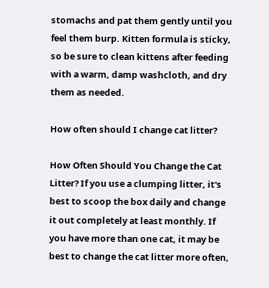stomachs and pat them gently until you feel them burp. Kitten formula is sticky, so be sure to clean kittens after feeding with a warm, damp washcloth, and dry them as needed.

How often should I change cat litter?

How Often Should You Change the Cat Litter? If you use a clumping litter, it's best to scoop the box daily and change it out completely at least monthly. If you have more than one cat, it may be best to change the cat litter more often,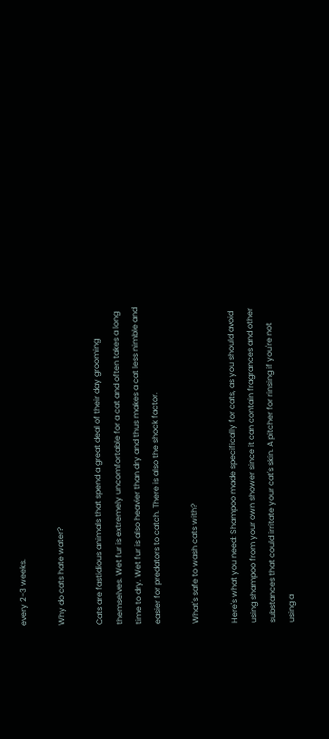every 2-3 weeks.

Why do cats hate water?

Cats are fastidious animals that spend a great deal of their day grooming themselves. Wet fur is extremely uncomfortable for a cat and often takes a long time to dry. Wet fur is also heavier than dry and thus makes a cat less nimble and easier for predators to catch. There is also the shock factor.

What's safe to wash cats with?

Here's what you need: Shampoo made specifically for cats, as you should avoid using shampoo from your own shower since it can contain fragrances and other substances that could irritate your cat's skin. A pitcher for rinsing if you're not using a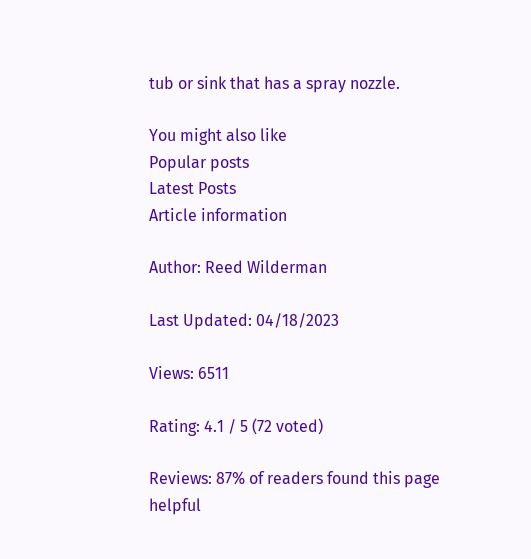tub or sink that has a spray nozzle.

You might also like
Popular posts
Latest Posts
Article information

Author: Reed Wilderman

Last Updated: 04/18/2023

Views: 6511

Rating: 4.1 / 5 (72 voted)

Reviews: 87% of readers found this page helpful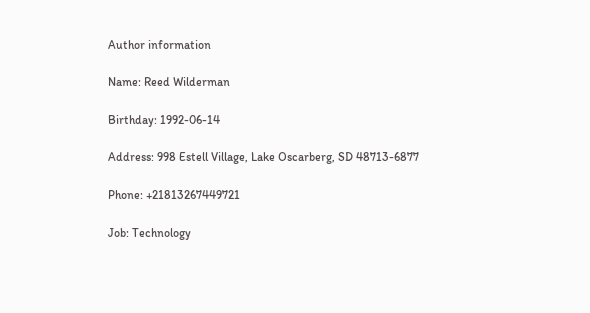Author information

Name: Reed Wilderman

Birthday: 1992-06-14

Address: 998 Estell Village, Lake Oscarberg, SD 48713-6877

Phone: +21813267449721

Job: Technology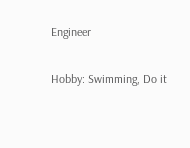Engineer

Hobby: Swimming, Do it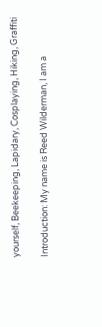yourself, Beekeeping, Lapidary, Cosplaying, Hiking, Graffiti

Introduction: My name is Reed Wilderman, I am a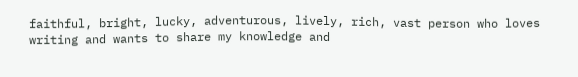faithful, bright, lucky, adventurous, lively, rich, vast person who loves writing and wants to share my knowledge and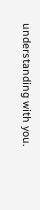understanding with you.